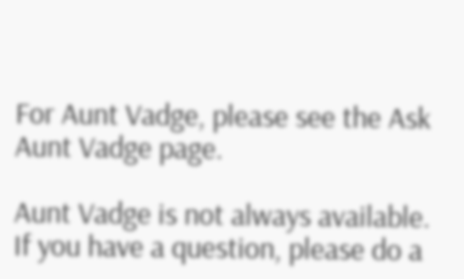For Aunt Vadge, please see the Ask Aunt Vadge page.

Aunt Vadge is not always available. If you have a question, please do a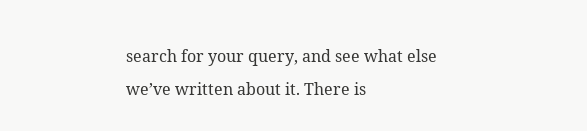search for your query, and see what else we’ve written about it. There is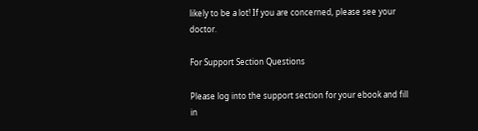likely to be a lot! If you are concerned, please see your doctor.

For Support Section Questions

Please log into the support section for your ebook and fill in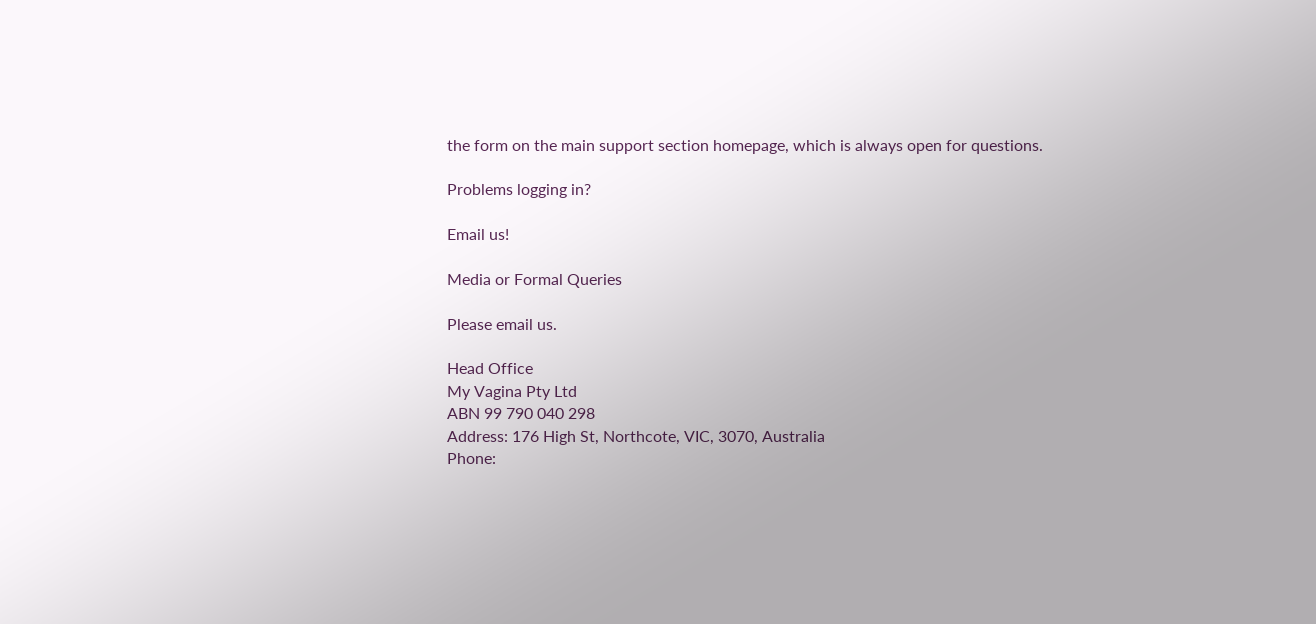the form on the main support section homepage, which is always open for questions.

Problems logging in?

Email us!

Media or Formal Queries

Please email us.

Head Office
My Vagina Pty Ltd
ABN 99 790 040 298
Address: 176 High St, Northcote, VIC, 3070, Australia
Phone: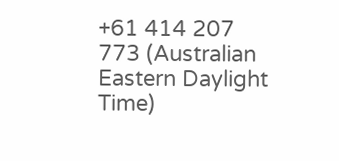+61 414 207 773 (Australian Eastern Daylight Time)